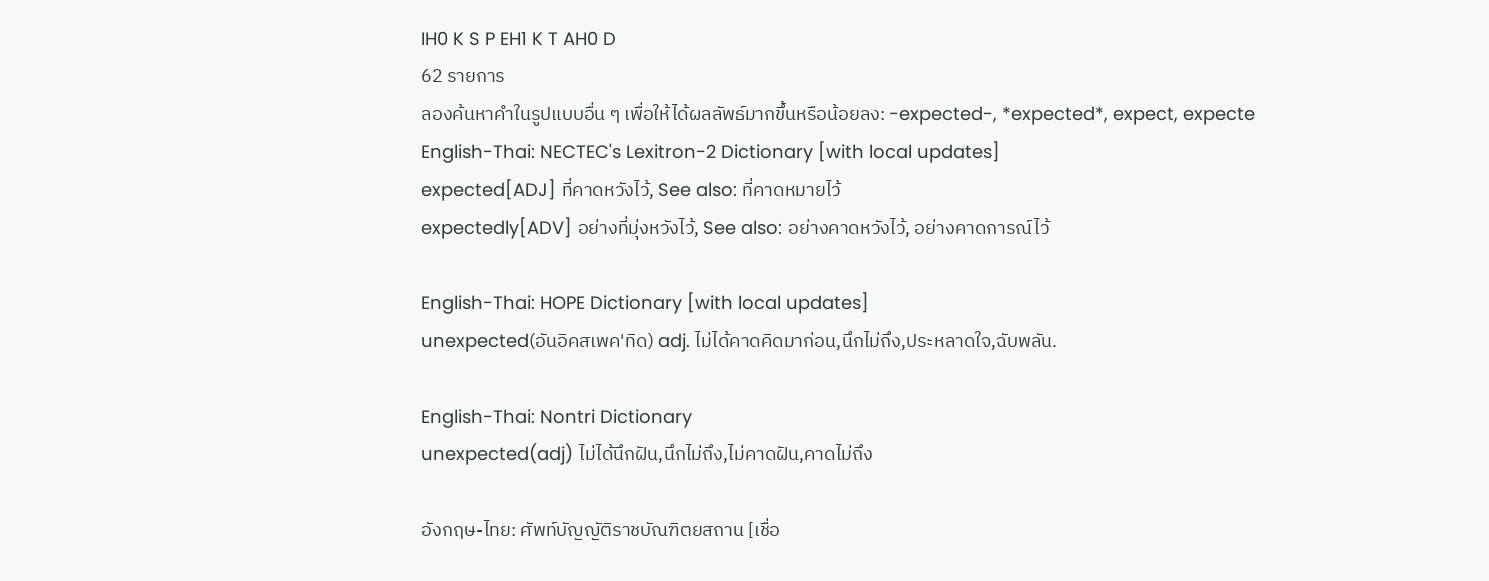IH0 K S P EH1 K T AH0 D
62 รายการ
ลองค้นหาคำในรูปแบบอื่น ๆ เพื่อให้ได้ผลลัพธ์มากขึ้นหรือน้อยลง: -expected-, *expected*, expect, expecte
English-Thai: NECTEC's Lexitron-2 Dictionary [with local updates]
expected[ADJ] ที่คาดหวังไว้, See also: ที่คาดหมายไว้
expectedly[ADV] อย่างที่มุ่งหวังไว้, See also: อย่างคาดหวังไว้, อย่างคาดการณ์ไว้

English-Thai: HOPE Dictionary [with local updates]
unexpected(อันอิคสเพค'ทิด) adj. ไม่ได้คาดคิดมาก่อน,นึกไม่ถึง,ประหลาดใจ,ฉับพลัน.

English-Thai: Nontri Dictionary
unexpected(adj) ไม่ได้นึกฝัน,นึกไม่ถึง,ไม่คาดฝัน,คาดไม่ถึง

อังกฤษ-ไทย: ศัพท์บัญญัติราชบัณฑิตยสถาน [เชื่อ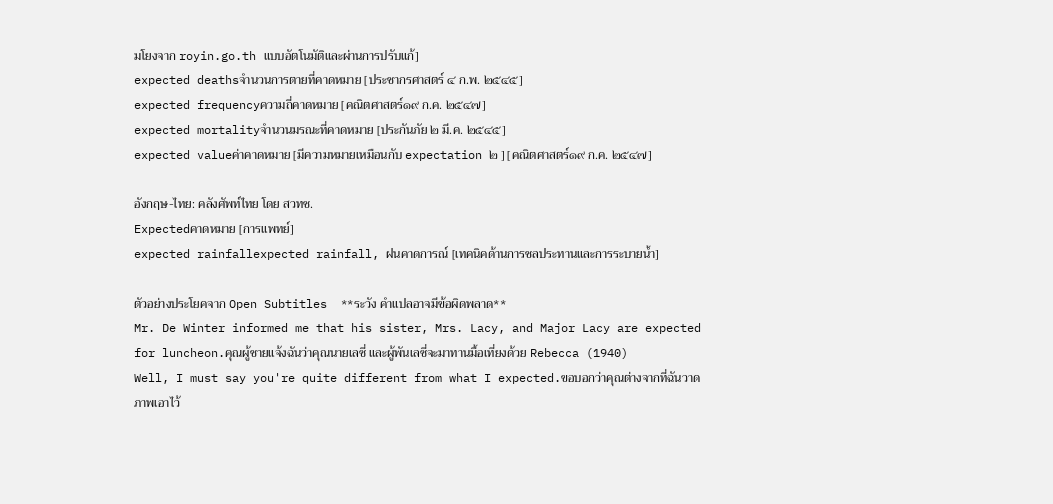มโยงจาก royin.go.th แบบอัตโนมัติและผ่านการปรับแก้]
expected deathsจำนวนการตายที่คาดหมาย [ประชากรศาสตร์ ๔ ก.พ. ๒๕๔๕]
expected frequencyความถี่คาดหมาย [คณิตศาสตร์๑๙ ก.ค. ๒๕๔๗]
expected mortalityจำนวนมรณะที่คาดหมาย [ประกันภัย ๒ มี.ค. ๒๕๔๕]
expected valueค่าคาดหมาย [มีความหมายเหมือนกับ expectation ๒ ] [คณิตศาสตร์๑๙ ก.ค. ๒๕๔๗]

อังกฤษ-ไทย: คลังศัพท์ไทย โดย สวทช.
Expectedคาดหมาย [การแพทย์]
expected rainfallexpected rainfall, ฝนคาดการณ์ [เทคนิคด้านการชลประทานและการระบายน้ำ]

ตัวอย่างประโยคจาก Open Subtitles  **ระวัง คำแปลอาจมีข้อผิดพลาด**
Mr. De Winter informed me that his sister, Mrs. Lacy, and Major Lacy are expected for luncheon.คุณผู้ชายแจ้งฉันว่าคุณนายเลซี่ และผู้พันเลซี่จะมาทานมื้อเที่ยงด้วย Rebecca (1940)
Well, I must say you're quite different from what I expected.ขอบอกว่าคุณต่างจากที่ฉันวาดภาพเอาไว้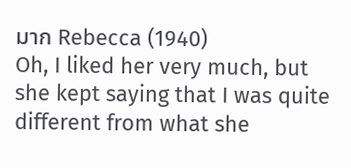มาก Rebecca (1940)
Oh, I liked her very much, but she kept saying that I was quite different from what she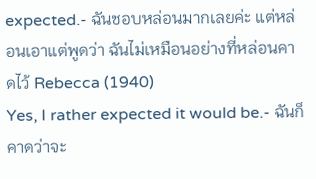expected.- ฉันชอบหล่อนมากเลยค่ะ แต่หล่อนเอาแต่พูดว่า ฉันไม่เหมือนอย่างที่หล่อนคาดไว้ Rebecca (1940)
Yes, I rather expected it would be.- ฉันก็คาดว่าจะ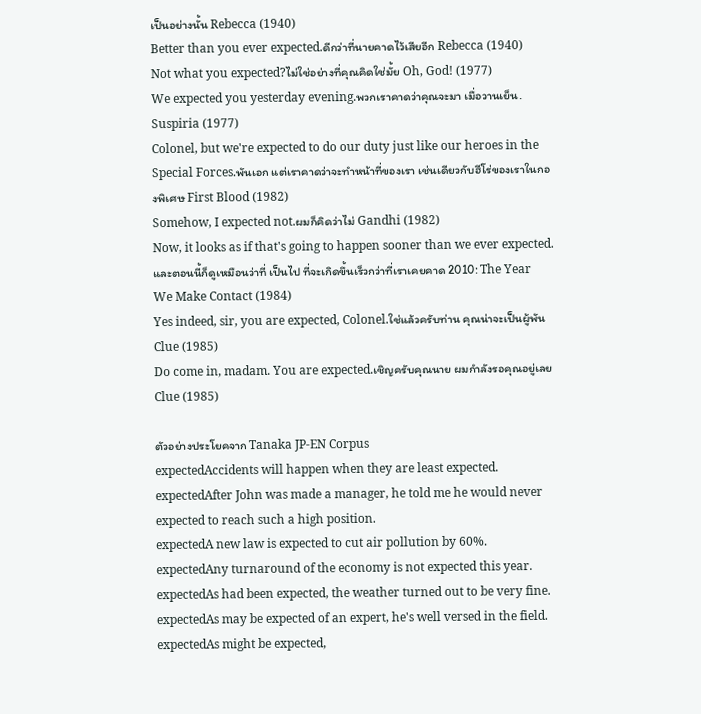เป็นอย่างนั้น Rebecca (1940)
Better than you ever expected.ดีกว่าที่นายคาดไว้เสียอีก Rebecca (1940)
Not what you expected?ไม่ใช่อย่างที่คุณคิดใช่มั้ย Oh, God! (1977)
We expected you yesterday evening.พวกเราคาดว่าคุณจะมา เมื่อวานเย็น. Suspiria (1977)
Colonel, but we're expected to do our duty just like our heroes in the Special Forces.พันเอก แต่เราคาดว่าจะทำหน้าที่ของเรา เช่นเดียวกับฮีโร่ของเราในกองพิเศษ First Blood (1982)
Somehow, I expected not.ผมก็คิดว่าไม่ Gandhi (1982)
Now, it looks as if that's going to happen sooner than we ever expected.และตอนนี้ก็ดูเหมือนว่าที่ เป็นไป ที่จะเกิดขึ้นเร็วกว่าที่เราเคยคาด 2010: The Year We Make Contact (1984)
Yes indeed, sir, you are expected, Colonel.ใช่แล้วครับท่าน คุณน่าจะเป็นผู้พัน Clue (1985)
Do come in, madam. You are expected.เชิญครับคุณนาย ผมกำลังรอคุณอยู่เลย Clue (1985)

ตัวอย่างประโยคจาก Tanaka JP-EN Corpus
expectedAccidents will happen when they are least expected.
expectedAfter John was made a manager, he told me he would never expected to reach such a high position.
expectedA new law is expected to cut air pollution by 60%.
expectedAny turnaround of the economy is not expected this year.
expectedAs had been expected, the weather turned out to be very fine.
expectedAs may be expected of an expert, he's well versed in the field.
expectedAs might be expected,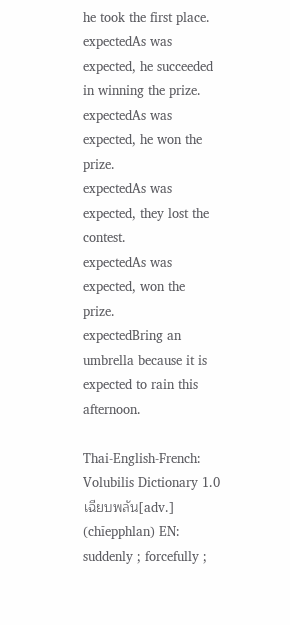he took the first place.
expectedAs was expected, he succeeded in winning the prize.
expectedAs was expected, he won the prize.
expectedAs was expected, they lost the contest.
expectedAs was expected, won the prize.
expectedBring an umbrella because it is expected to rain this afternoon.

Thai-English-French: Volubilis Dictionary 1.0
เฉียบพลัน[adv.] (chīepphlan) EN: suddenly ; forcefully ;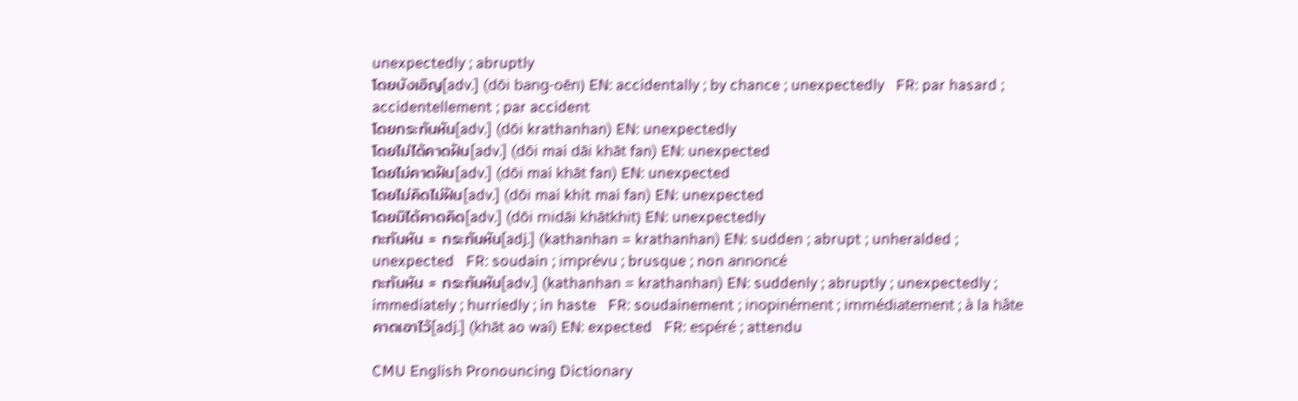unexpectedly ; abruptly
โดยบังเอิญ[adv.] (dōi bang-oēn) EN: accidentally ; by chance ; unexpectedly   FR: par hasard ; accidentellement ; par accident
โดยกระทันหัน[adv.] (dōi krathanhan) EN: unexpectedly
โดยไม่ได้คาดฝัน[adv.] (dōi mai dāi khāt fan) EN: unexpected
โดยไม่คาดฝัน[adv.] (dōi mai khāt fan) EN: unexpected
โดยไม่คิดไม่ฝัน[adv.] (dōi mai khit mai fan) EN: unexpected
โดยมิได้คาดคิด[adv.] (dōi midāi khātkhit) EN: unexpectedly
กะทันหัน = กระทันหัน[adj.] (kathanhan = krathanhan) EN: sudden ; abrupt ; unheralded ; unexpected   FR: soudain ; imprévu ; brusque ; non annoncé
กะทันหัน = กระทันหัน[adv.] (kathanhan = krathanhan) EN: suddenly ; abruptly ; unexpectedly ; immediately ; hurriedly ; in haste   FR: soudainement ; inopinément ; immédiatement ; à la hâte
คาดเอาไว้[adj.] (khāt ao wai) EN: expected   FR: espéré ; attendu

CMU English Pronouncing Dictionary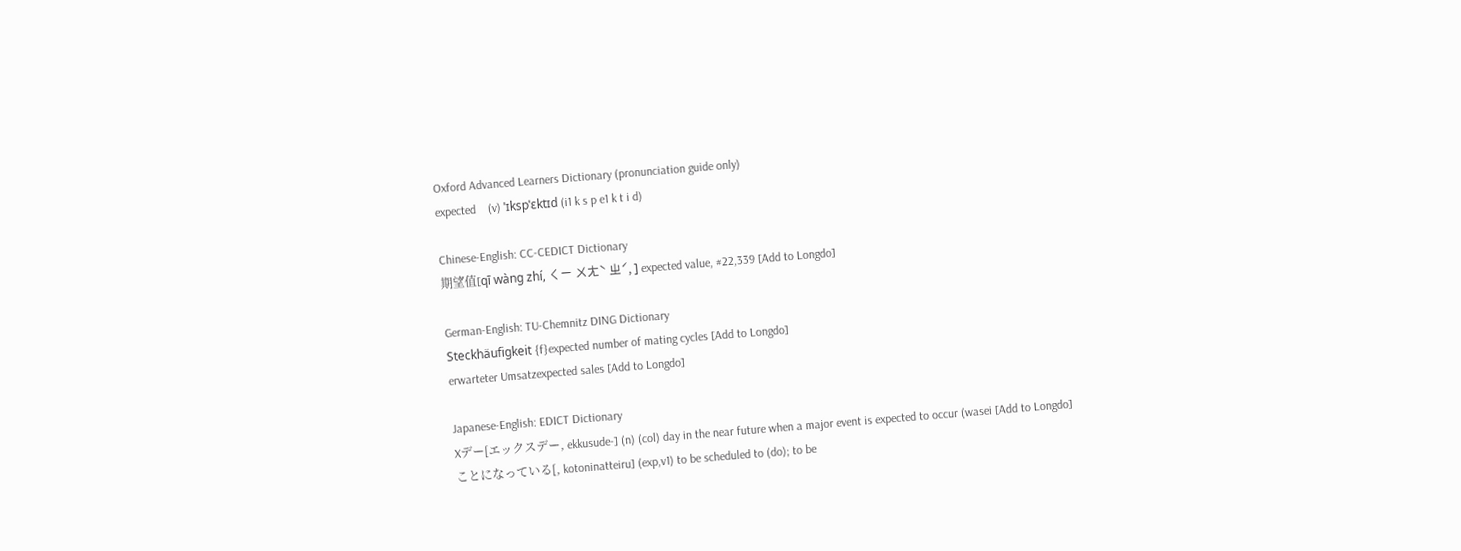Oxford Advanced Learners Dictionary (pronunciation guide only)
expected    (v) ˈɪkspˈɛktɪd (i1 k s p e1 k t i d)

Chinese-English: CC-CEDICT Dictionary
期望值[qī wàng zhí, ㄑㄧ ㄨㄤˋ ㄓˊ, ] expected value, #22,339 [Add to Longdo]

German-English: TU-Chemnitz DING Dictionary
Steckhäufigkeit {f}expected number of mating cycles [Add to Longdo]
erwarteter Umsatzexpected sales [Add to Longdo]

Japanese-English: EDICT Dictionary
Xデー[エックスデー, ekkusude-] (n) (col) day in the near future when a major event is expected to occur (wasei [Add to Longdo]
ことになっている[, kotoninatteiru] (exp,v1) to be scheduled to (do); to be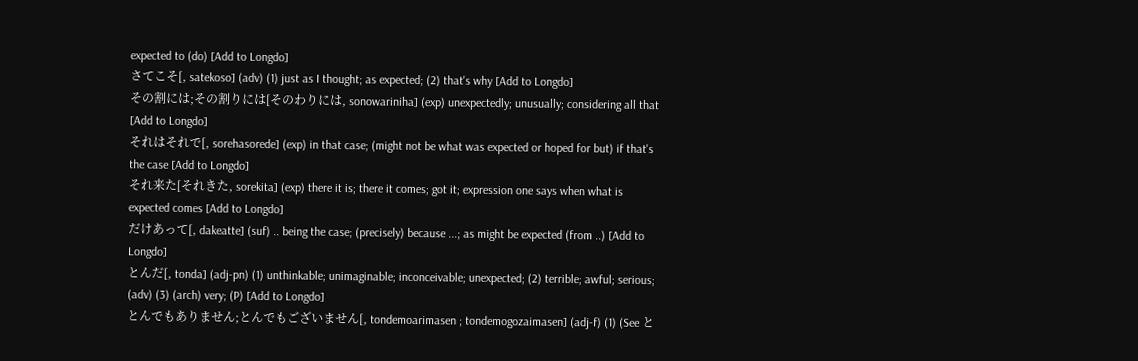expected to (do) [Add to Longdo]
さてこそ[, satekoso] (adv) (1) just as I thought; as expected; (2) that's why [Add to Longdo]
その割には;その割りには[そのわりには, sonowariniha] (exp) unexpectedly; unusually; considering all that [Add to Longdo]
それはそれで[, sorehasorede] (exp) in that case; (might not be what was expected or hoped for but) if that's the case [Add to Longdo]
それ来た[それきた, sorekita] (exp) there it is; there it comes; got it; expression one says when what is expected comes [Add to Longdo]
だけあって[, dakeatte] (suf) .. being the case; (precisely) because ...; as might be expected (from ..) [Add to Longdo]
とんだ[, tonda] (adj-pn) (1) unthinkable; unimaginable; inconceivable; unexpected; (2) terrible; awful; serious; (adv) (3) (arch) very; (P) [Add to Longdo]
とんでもありません;とんでもございません[, tondemoarimasen ; tondemogozaimasen] (adj-f) (1) (See と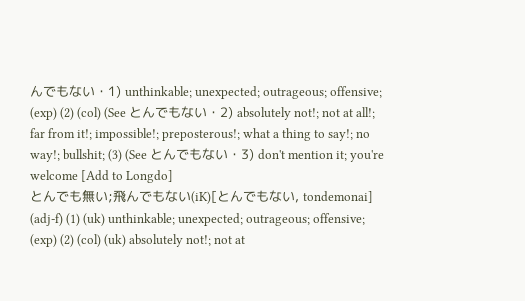んでもない・1) unthinkable; unexpected; outrageous; offensive; (exp) (2) (col) (See とんでもない・2) absolutely not!; not at all!; far from it!; impossible!; preposterous!; what a thing to say!; no way!; bullshit; (3) (See とんでもない・3) don't mention it; you're welcome [Add to Longdo]
とんでも無い;飛んでもない(iK)[とんでもない, tondemonai] (adj-f) (1) (uk) unthinkable; unexpected; outrageous; offensive; (exp) (2) (col) (uk) absolutely not!; not at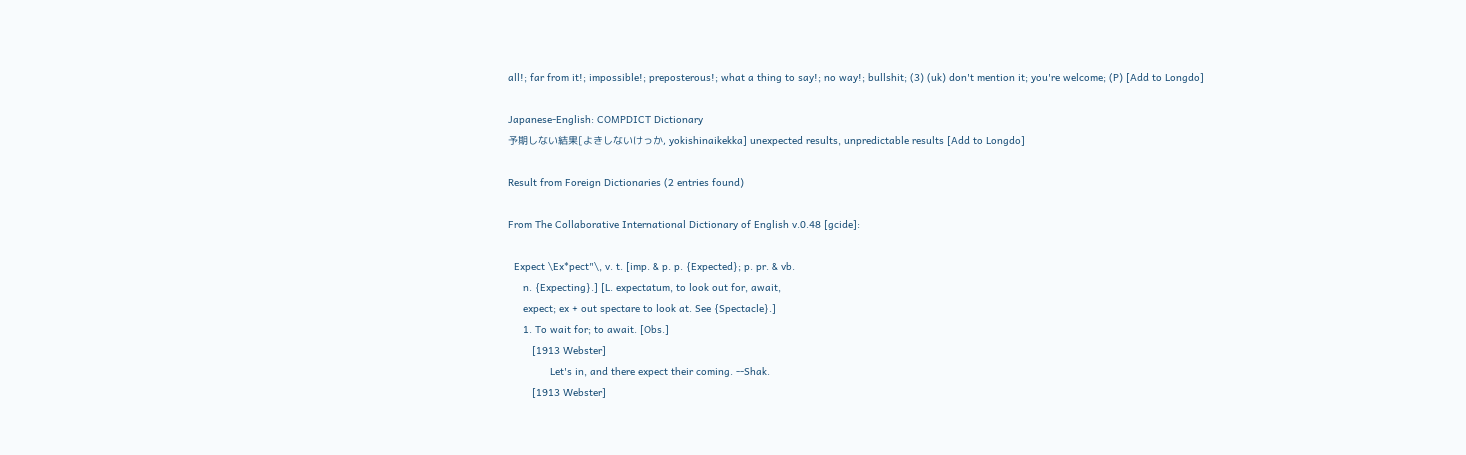all!; far from it!; impossible!; preposterous!; what a thing to say!; no way!; bullshit; (3) (uk) don't mention it; you're welcome; (P) [Add to Longdo]

Japanese-English: COMPDICT Dictionary
予期しない結果[よきしないけっか, yokishinaikekka] unexpected results, unpredictable results [Add to Longdo]

Result from Foreign Dictionaries (2 entries found)

From The Collaborative International Dictionary of English v.0.48 [gcide]:

  Expect \Ex*pect"\, v. t. [imp. & p. p. {Expected}; p. pr. & vb.
     n. {Expecting}.] [L. expectatum, to look out for, await,
     expect; ex + out spectare to look at. See {Spectacle}.]
     1. To wait for; to await. [Obs.]
        [1913 Webster]
              Let's in, and there expect their coming. --Shak.
        [1913 Webster]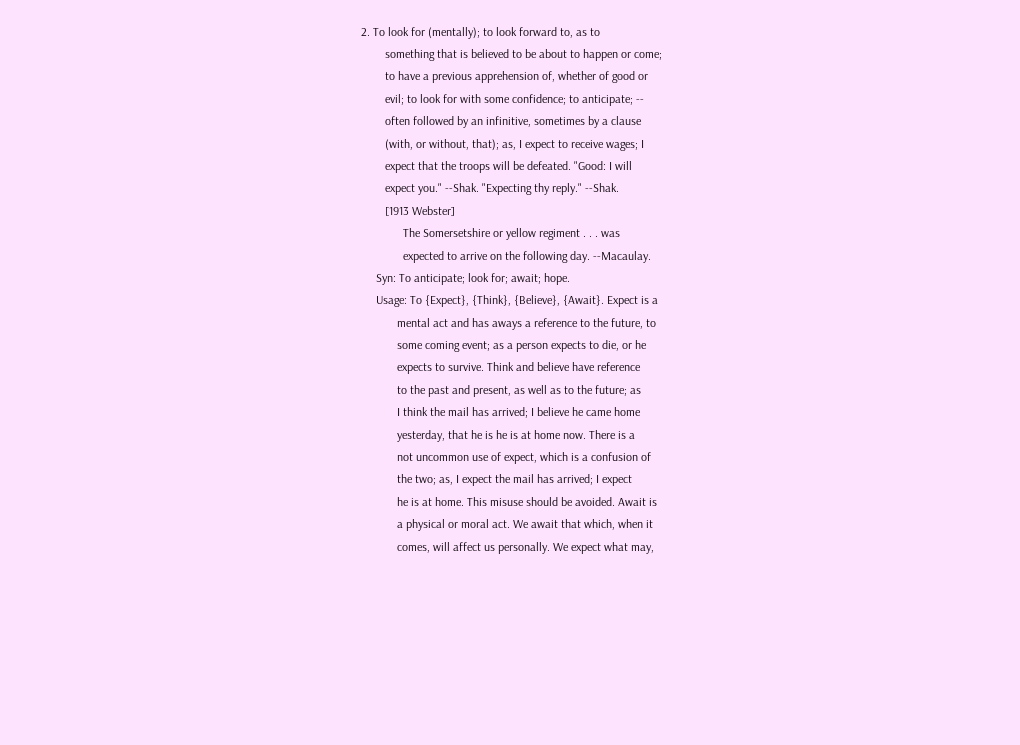2. To look for (mentally); to look forward to, as to
        something that is believed to be about to happen or come;
        to have a previous apprehension of, whether of good or
        evil; to look for with some confidence; to anticipate; --
        often followed by an infinitive, sometimes by a clause
        (with, or without, that); as, I expect to receive wages; I
        expect that the troops will be defeated. "Good: I will
        expect you." --Shak. "Expecting thy reply." --Shak.
        [1913 Webster]
              The Somersetshire or yellow regiment . . . was
              expected to arrive on the following day. --Macaulay.
     Syn: To anticipate; look for; await; hope.
     Usage: To {Expect}, {Think}, {Believe}, {Await}. Expect is a
            mental act and has aways a reference to the future, to
            some coming event; as a person expects to die, or he
            expects to survive. Think and believe have reference
            to the past and present, as well as to the future; as
            I think the mail has arrived; I believe he came home
            yesterday, that he is he is at home now. There is a
            not uncommon use of expect, which is a confusion of
            the two; as, I expect the mail has arrived; I expect
            he is at home. This misuse should be avoided. Await is
            a physical or moral act. We await that which, when it
            comes, will affect us personally. We expect what may,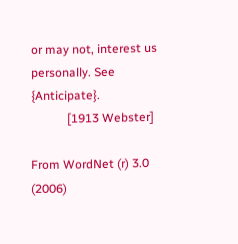or may not, interest us personally. See {Anticipate}.
            [1913 Webster]

From WordNet (r) 3.0 (2006)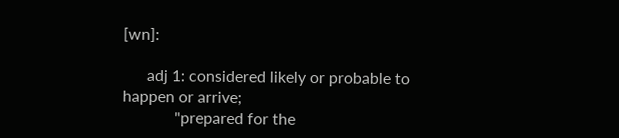[wn]:

      adj 1: considered likely or probable to happen or arrive;
             "prepared for the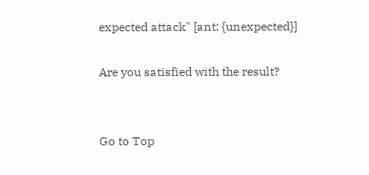expected attack" [ant: {unexpected}]

Are you satisfied with the result?


Go to Top